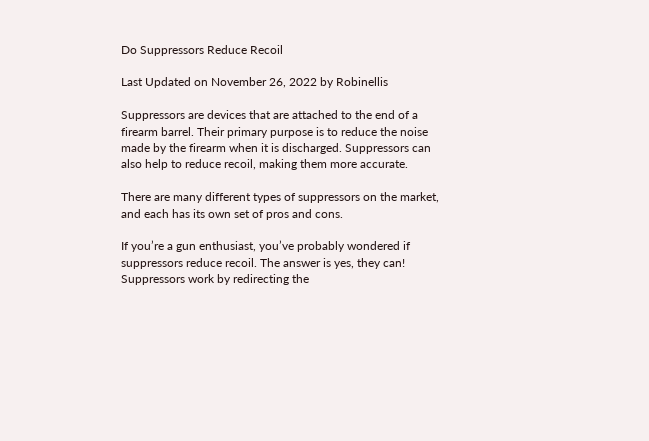Do Suppressors Reduce Recoil

Last Updated on November 26, 2022 by Robinellis

Suppressors are devices that are attached to the end of a firearm barrel. Their primary purpose is to reduce the noise made by the firearm when it is discharged. Suppressors can also help to reduce recoil, making them more accurate.

There are many different types of suppressors on the market, and each has its own set of pros and cons.

If you’re a gun enthusiast, you’ve probably wondered if suppressors reduce recoil. The answer is yes, they can! Suppressors work by redirecting the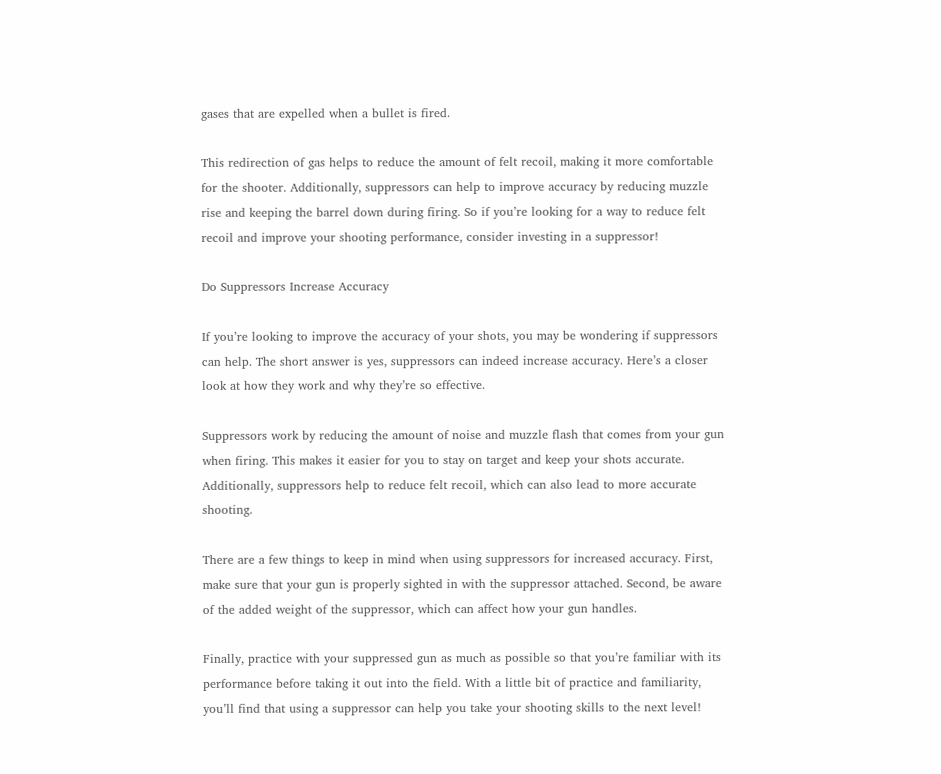gases that are expelled when a bullet is fired.

This redirection of gas helps to reduce the amount of felt recoil, making it more comfortable for the shooter. Additionally, suppressors can help to improve accuracy by reducing muzzle rise and keeping the barrel down during firing. So if you’re looking for a way to reduce felt recoil and improve your shooting performance, consider investing in a suppressor!

Do Suppressors Increase Accuracy

If you’re looking to improve the accuracy of your shots, you may be wondering if suppressors can help. The short answer is yes, suppressors can indeed increase accuracy. Here’s a closer look at how they work and why they’re so effective.

Suppressors work by reducing the amount of noise and muzzle flash that comes from your gun when firing. This makes it easier for you to stay on target and keep your shots accurate. Additionally, suppressors help to reduce felt recoil, which can also lead to more accurate shooting.

There are a few things to keep in mind when using suppressors for increased accuracy. First, make sure that your gun is properly sighted in with the suppressor attached. Second, be aware of the added weight of the suppressor, which can affect how your gun handles.

Finally, practice with your suppressed gun as much as possible so that you’re familiar with its performance before taking it out into the field. With a little bit of practice and familiarity, you’ll find that using a suppressor can help you take your shooting skills to the next level!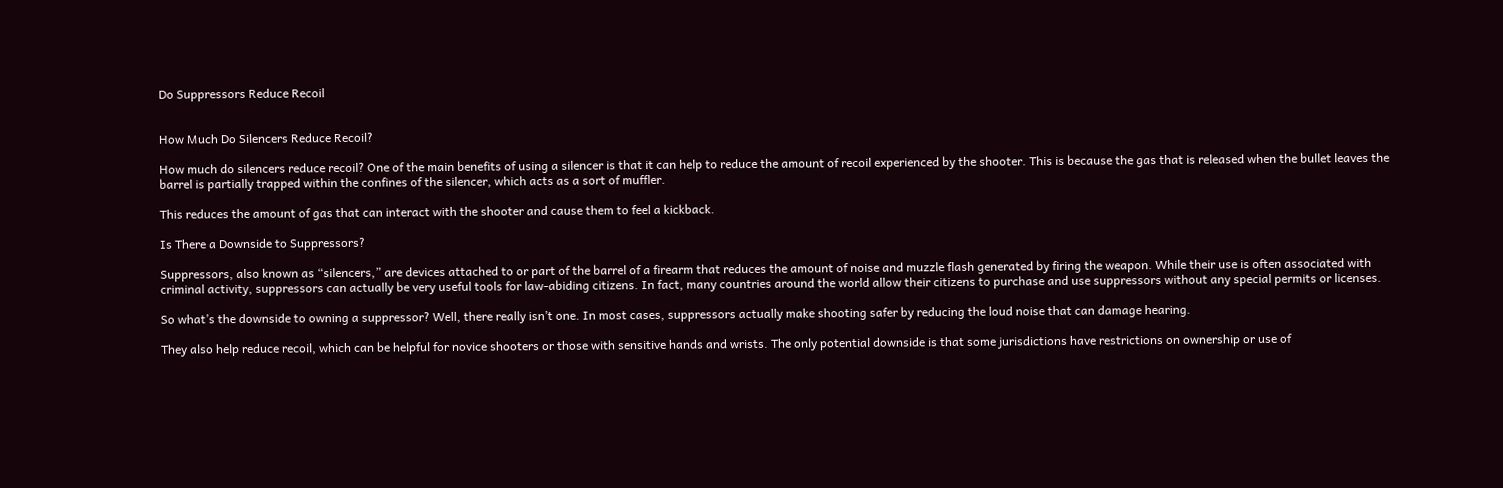Do Suppressors Reduce Recoil


How Much Do Silencers Reduce Recoil?

How much do silencers reduce recoil? One of the main benefits of using a silencer is that it can help to reduce the amount of recoil experienced by the shooter. This is because the gas that is released when the bullet leaves the barrel is partially trapped within the confines of the silencer, which acts as a sort of muffler.

This reduces the amount of gas that can interact with the shooter and cause them to feel a kickback.

Is There a Downside to Suppressors?

Suppressors, also known as “silencers,” are devices attached to or part of the barrel of a firearm that reduces the amount of noise and muzzle flash generated by firing the weapon. While their use is often associated with criminal activity, suppressors can actually be very useful tools for law-abiding citizens. In fact, many countries around the world allow their citizens to purchase and use suppressors without any special permits or licenses.

So what’s the downside to owning a suppressor? Well, there really isn’t one. In most cases, suppressors actually make shooting safer by reducing the loud noise that can damage hearing.

They also help reduce recoil, which can be helpful for novice shooters or those with sensitive hands and wrists. The only potential downside is that some jurisdictions have restrictions on ownership or use of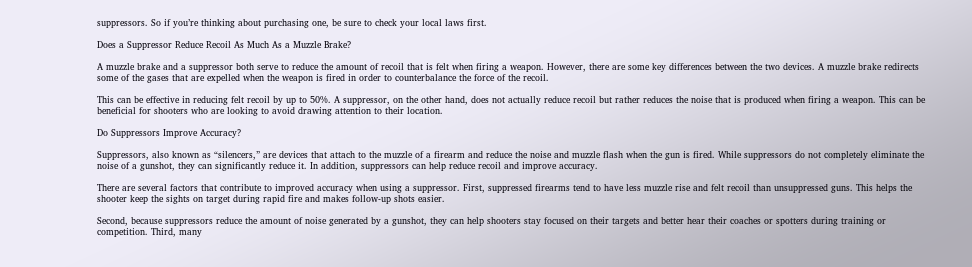suppressors. So if you’re thinking about purchasing one, be sure to check your local laws first.

Does a Suppressor Reduce Recoil As Much As a Muzzle Brake?

A muzzle brake and a suppressor both serve to reduce the amount of recoil that is felt when firing a weapon. However, there are some key differences between the two devices. A muzzle brake redirects some of the gases that are expelled when the weapon is fired in order to counterbalance the force of the recoil.

This can be effective in reducing felt recoil by up to 50%. A suppressor, on the other hand, does not actually reduce recoil but rather reduces the noise that is produced when firing a weapon. This can be beneficial for shooters who are looking to avoid drawing attention to their location.

Do Suppressors Improve Accuracy?

Suppressors, also known as “silencers,” are devices that attach to the muzzle of a firearm and reduce the noise and muzzle flash when the gun is fired. While suppressors do not completely eliminate the noise of a gunshot, they can significantly reduce it. In addition, suppressors can help reduce recoil and improve accuracy.

There are several factors that contribute to improved accuracy when using a suppressor. First, suppressed firearms tend to have less muzzle rise and felt recoil than unsuppressed guns. This helps the shooter keep the sights on target during rapid fire and makes follow-up shots easier.

Second, because suppressors reduce the amount of noise generated by a gunshot, they can help shooters stay focused on their targets and better hear their coaches or spotters during training or competition. Third, many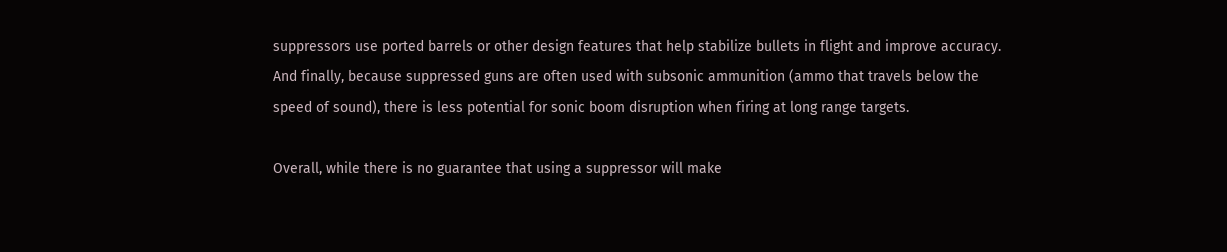suppressors use ported barrels or other design features that help stabilize bullets in flight and improve accuracy. And finally, because suppressed guns are often used with subsonic ammunition (ammo that travels below the speed of sound), there is less potential for sonic boom disruption when firing at long range targets.

Overall, while there is no guarantee that using a suppressor will make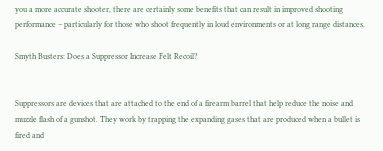you a more accurate shooter, there are certainly some benefits that can result in improved shooting performance – particularly for those who shoot frequently in loud environments or at long range distances.

Smyth Busters: Does a Suppressor Increase Felt Recoil?


Suppressors are devices that are attached to the end of a firearm barrel that help reduce the noise and muzzle flash of a gunshot. They work by trapping the expanding gases that are produced when a bullet is fired and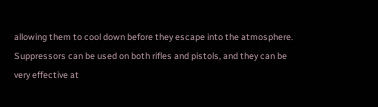allowing them to cool down before they escape into the atmosphere. Suppressors can be used on both rifles and pistols, and they can be very effective at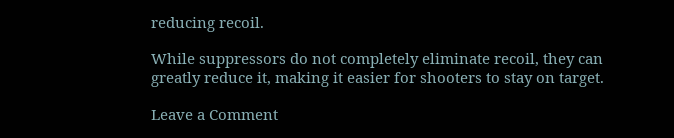reducing recoil.

While suppressors do not completely eliminate recoil, they can greatly reduce it, making it easier for shooters to stay on target.

Leave a Comment